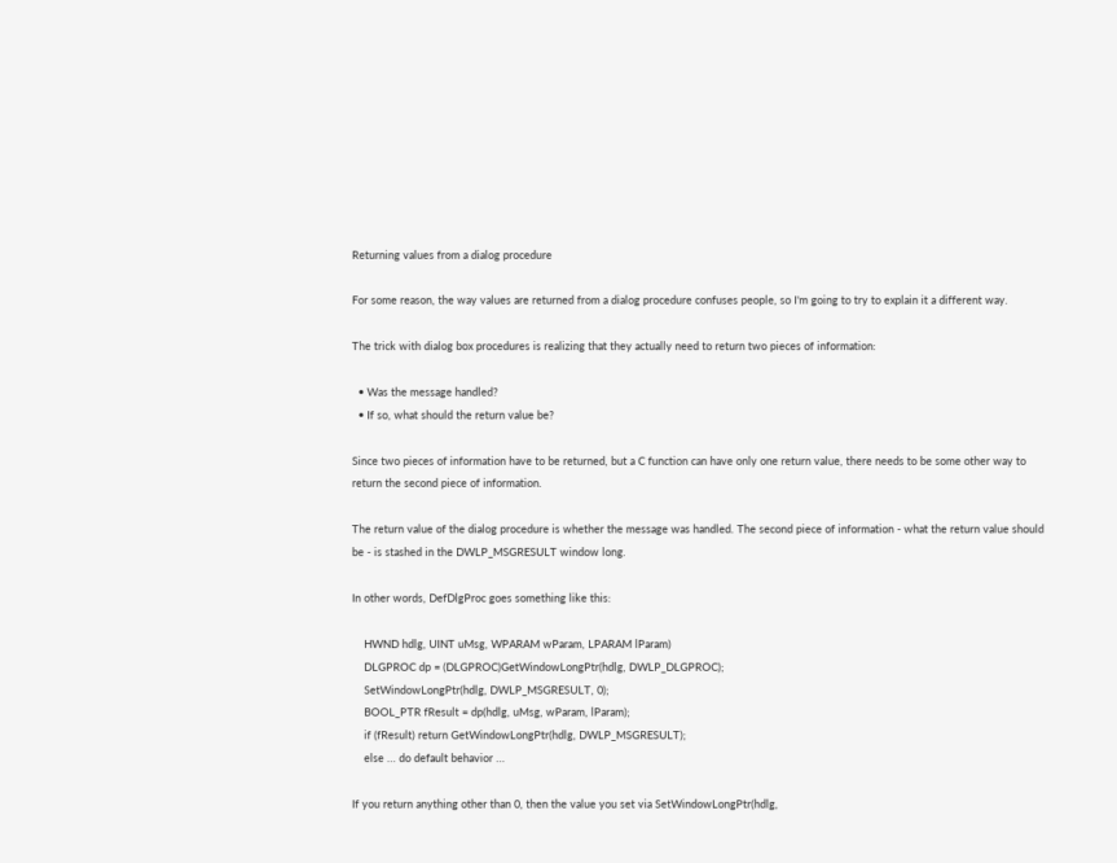Returning values from a dialog procedure

For some reason, the way values are returned from a dialog procedure confuses people, so I'm going to try to explain it a different way.

The trick with dialog box procedures is realizing that they actually need to return two pieces of information:

  • Was the message handled?
  • If so, what should the return value be?

Since two pieces of information have to be returned, but a C function can have only one return value, there needs to be some other way to return the second piece of information.

The return value of the dialog procedure is whether the message was handled. The second piece of information - what the return value should be - is stashed in the DWLP_MSGRESULT window long.

In other words, DefDlgProc goes something like this:

    HWND hdlg, UINT uMsg, WPARAM wParam, LPARAM lParam)
    DLGPROC dp = (DLGPROC)GetWindowLongPtr(hdlg, DWLP_DLGPROC);
    SetWindowLongPtr(hdlg, DWLP_MSGRESULT, 0);
    BOOL_PTR fResult = dp(hdlg, uMsg, wParam, lParam);
    if (fResult) return GetWindowLongPtr(hdlg, DWLP_MSGRESULT);
    else ... do default behavior ...

If you return anything other than 0, then the value you set via SetWindowLongPtr(hdlg,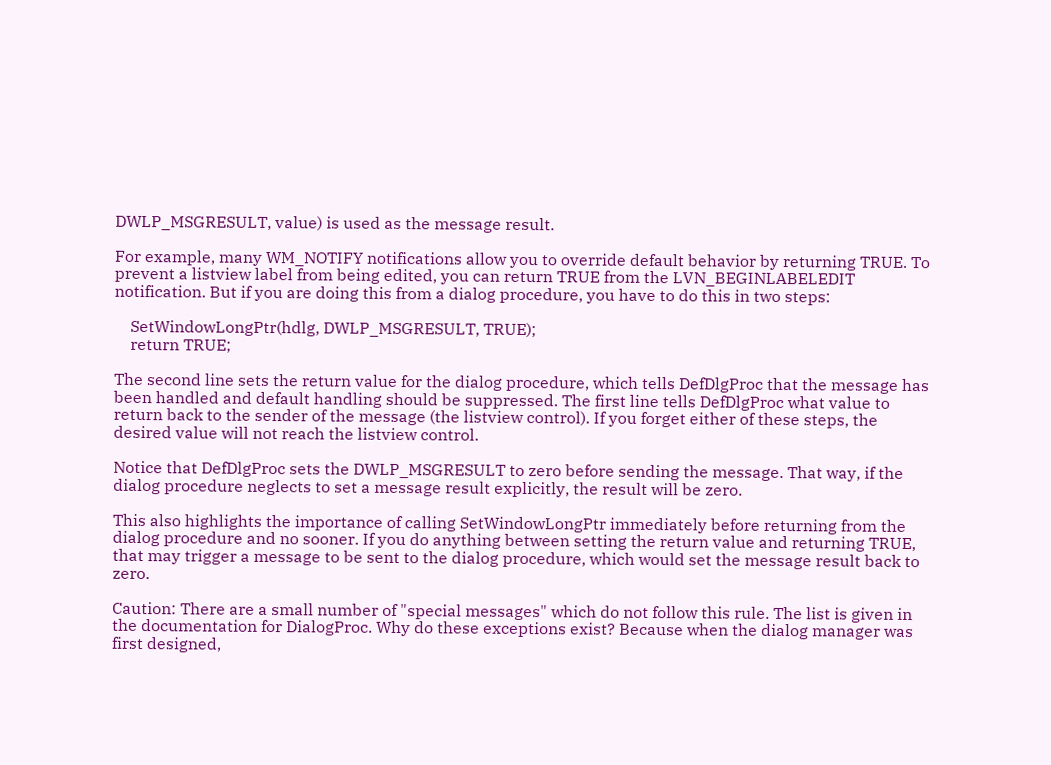DWLP_MSGRESULT, value) is used as the message result.

For example, many WM_NOTIFY notifications allow you to override default behavior by returning TRUE. To prevent a listview label from being edited, you can return TRUE from the LVN_BEGINLABELEDIT notification. But if you are doing this from a dialog procedure, you have to do this in two steps:

    SetWindowLongPtr(hdlg, DWLP_MSGRESULT, TRUE);
    return TRUE;

The second line sets the return value for the dialog procedure, which tells DefDlgProc that the message has been handled and default handling should be suppressed. The first line tells DefDlgProc what value to return back to the sender of the message (the listview control). If you forget either of these steps, the desired value will not reach the listview control.

Notice that DefDlgProc sets the DWLP_MSGRESULT to zero before sending the message. That way, if the dialog procedure neglects to set a message result explicitly, the result will be zero.

This also highlights the importance of calling SetWindowLongPtr immediately before returning from the dialog procedure and no sooner. If you do anything between setting the return value and returning TRUE, that may trigger a message to be sent to the dialog procedure, which would set the message result back to zero.

Caution: There are a small number of "special messages" which do not follow this rule. The list is given in the documentation for DialogProc. Why do these exceptions exist? Because when the dialog manager was first designed,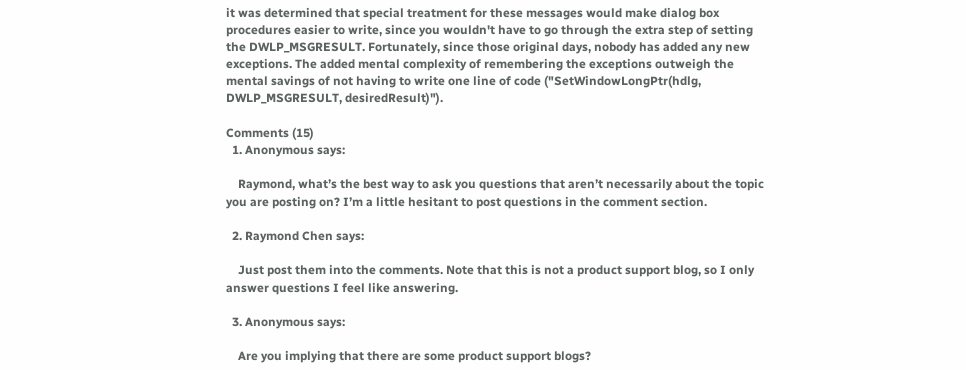it was determined that special treatment for these messages would make dialog box procedures easier to write, since you wouldn't have to go through the extra step of setting the DWLP_MSGRESULT. Fortunately, since those original days, nobody has added any new exceptions. The added mental complexity of remembering the exceptions outweigh the mental savings of not having to write one line of code ("SetWindowLongPtr(hdlg, DWLP_MSGRESULT, desiredResult)").

Comments (15)
  1. Anonymous says:

    Raymond, what’s the best way to ask you questions that aren’t necessarily about the topic you are posting on? I’m a little hesitant to post questions in the comment section.

  2. Raymond Chen says:

    Just post them into the comments. Note that this is not a product support blog, so I only answer questions I feel like answering.

  3. Anonymous says:

    Are you implying that there are some product support blogs?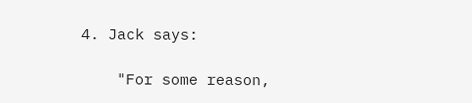4. Jack says:

    "For some reason,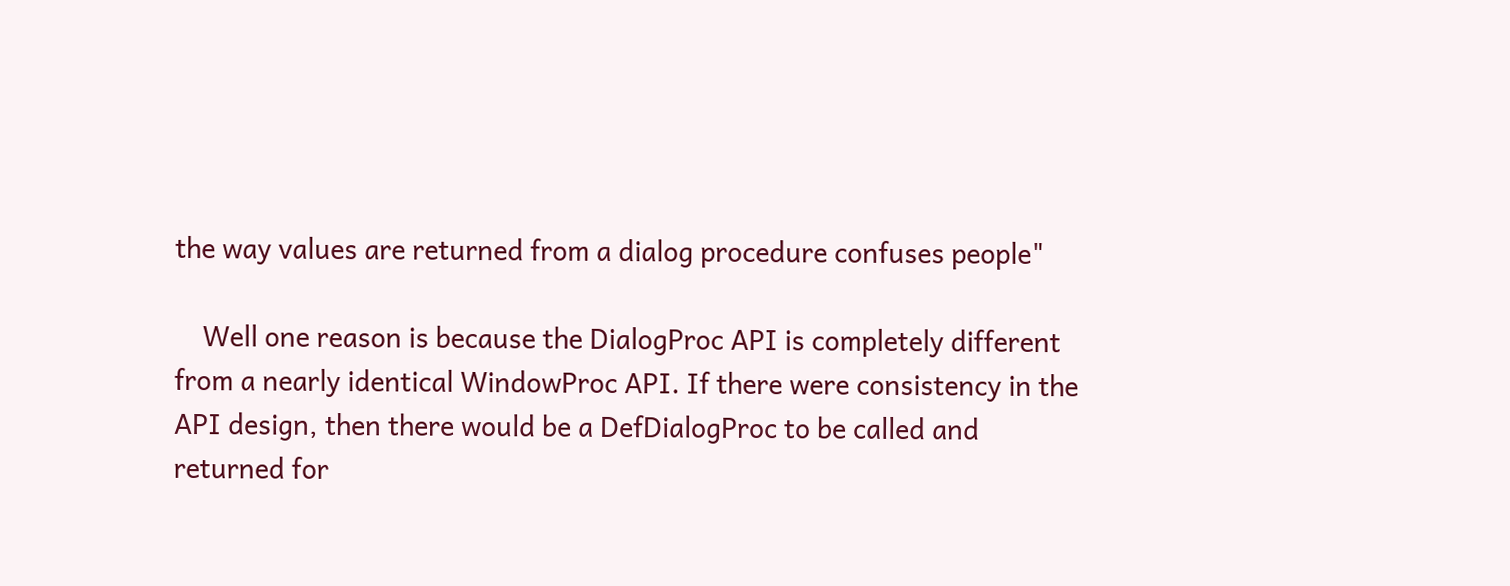the way values are returned from a dialog procedure confuses people"

    Well one reason is because the DialogProc API is completely different from a nearly identical WindowProc API. If there were consistency in the API design, then there would be a DefDialogProc to be called and returned for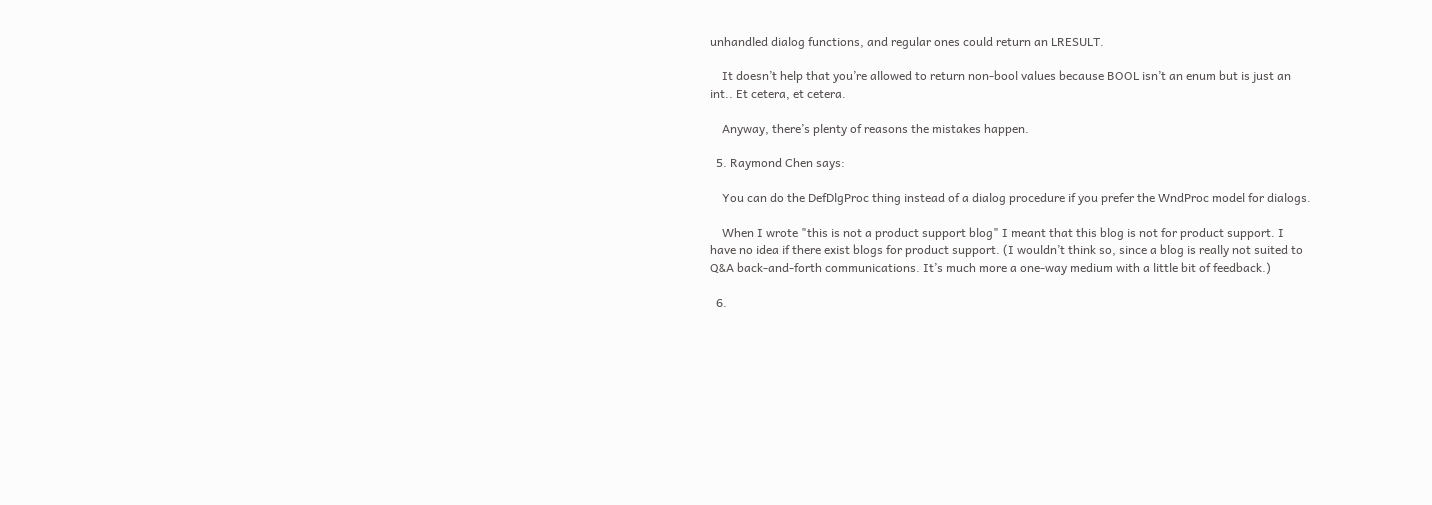unhandled dialog functions, and regular ones could return an LRESULT.

    It doesn’t help that you’re allowed to return non-bool values because BOOL isn’t an enum but is just an int.. Et cetera, et cetera.

    Anyway, there’s plenty of reasons the mistakes happen.

  5. Raymond Chen says:

    You can do the DefDlgProc thing instead of a dialog procedure if you prefer the WndProc model for dialogs.

    When I wrote "this is not a product support blog" I meant that this blog is not for product support. I have no idea if there exist blogs for product support. (I wouldn’t think so, since a blog is really not suited to Q&A back-and-forth communications. It’s much more a one-way medium with a little bit of feedback.)

  6.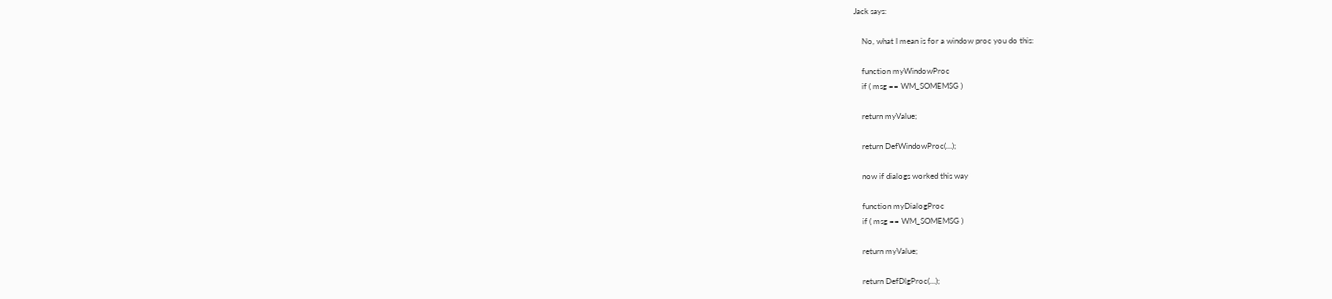Jack says:

    No, what I mean is for a window proc you do this:

    function myWindowProc
    if ( msg == WM_SOMEMSG )

    return myValue;

    return DefWindowProc(…);

    now if dialogs worked this way

    function myDialogProc
    if ( msg == WM_SOMEMSG )

    return myValue;

    return DefDlgProc(…);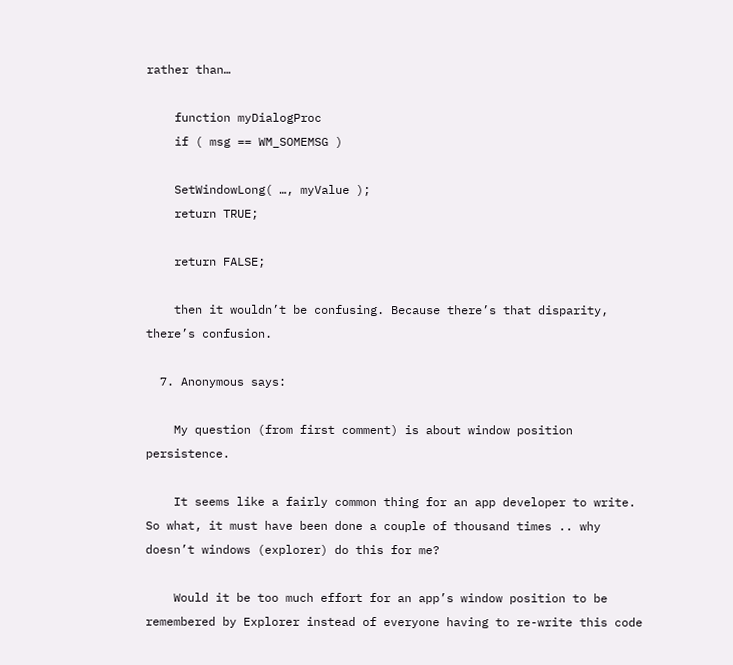rather than…

    function myDialogProc
    if ( msg == WM_SOMEMSG )

    SetWindowLong( …, myValue );
    return TRUE;

    return FALSE;

    then it wouldn’t be confusing. Because there’s that disparity, there’s confusion.

  7. Anonymous says:

    My question (from first comment) is about window position persistence.

    It seems like a fairly common thing for an app developer to write. So what, it must have been done a couple of thousand times .. why doesn’t windows (explorer) do this for me?

    Would it be too much effort for an app’s window position to be remembered by Explorer instead of everyone having to re-write this code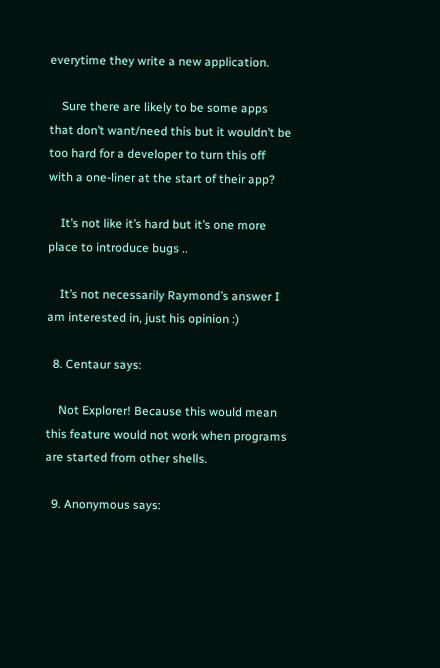everytime they write a new application.

    Sure there are likely to be some apps that don’t want/need this but it wouldn’t be too hard for a developer to turn this off with a one-liner at the start of their app?

    It’s not like it’s hard but it’s one more place to introduce bugs ..

    It’s not necessarily Raymond’s answer I am interested in, just his opinion :)

  8. Centaur says:

    Not Explorer! Because this would mean this feature would not work when programs are started from other shells.

  9. Anonymous says: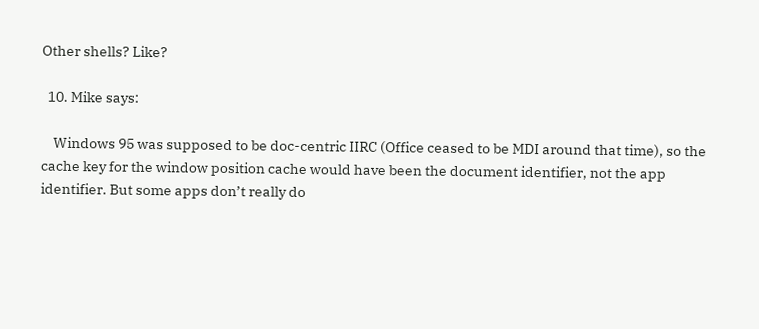Other shells? Like?

  10. Mike says:

    Windows 95 was supposed to be doc-centric IIRC (Office ceased to be MDI around that time), so the cache key for the window position cache would have been the document identifier, not the app identifier. But some apps don’t really do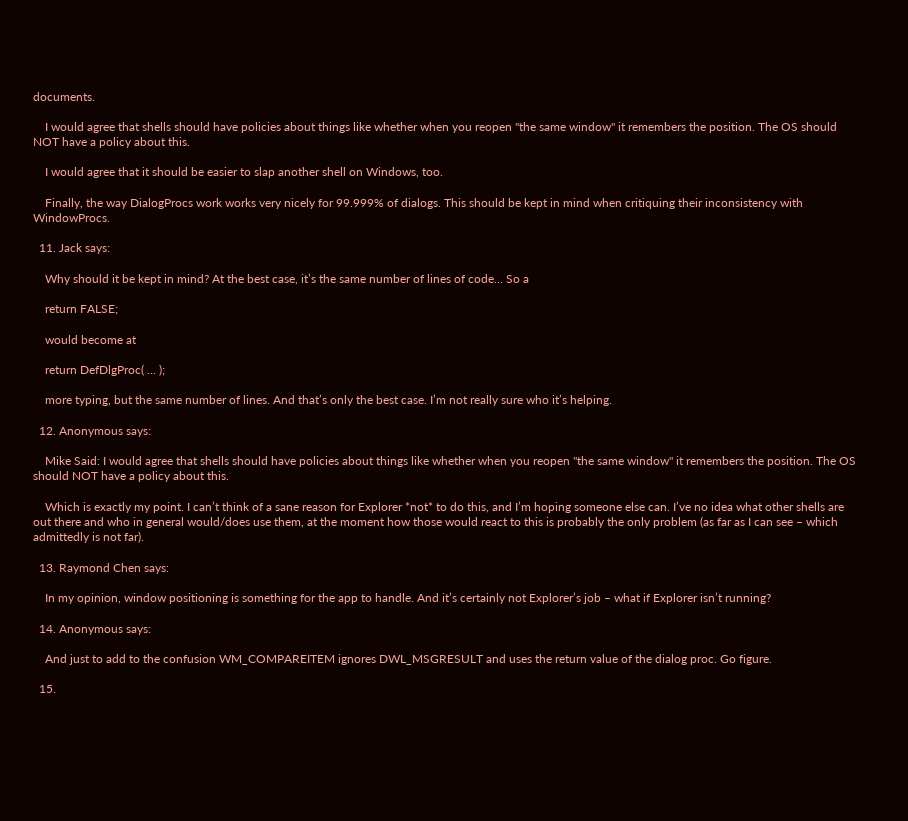documents.

    I would agree that shells should have policies about things like whether when you reopen "the same window" it remembers the position. The OS should NOT have a policy about this.

    I would agree that it should be easier to slap another shell on Windows, too.

    Finally, the way DialogProcs work works very nicely for 99.999% of dialogs. This should be kept in mind when critiquing their inconsistency with WindowProcs.

  11. Jack says:

    Why should it be kept in mind? At the best case, it’s the same number of lines of code… So a

    return FALSE;

    would become at

    return DefDlgProc( … );

    more typing, but the same number of lines. And that’s only the best case. I’m not really sure who it’s helping.

  12. Anonymous says:

    Mike Said: I would agree that shells should have policies about things like whether when you reopen "the same window" it remembers the position. The OS should NOT have a policy about this.

    Which is exactly my point. I can’t think of a sane reason for Explorer *not* to do this, and I’m hoping someone else can. I’ve no idea what other shells are out there and who in general would/does use them, at the moment how those would react to this is probably the only problem (as far as I can see – which admittedly is not far).

  13. Raymond Chen says:

    In my opinion, window positioning is something for the app to handle. And it’s certainly not Explorer’s job – what if Explorer isn’t running?

  14. Anonymous says:

    And just to add to the confusion WM_COMPAREITEM ignores DWL_MSGRESULT and uses the return value of the dialog proc. Go figure.

  15.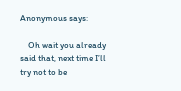Anonymous says:

    Oh wait you already said that, next time I’ll try not to be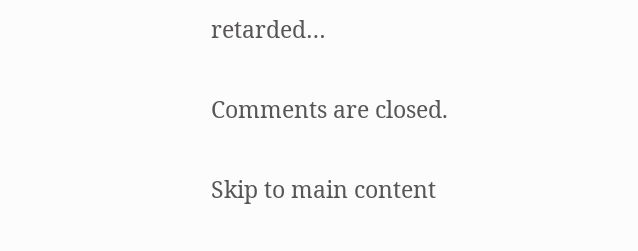retarded…

Comments are closed.

Skip to main content